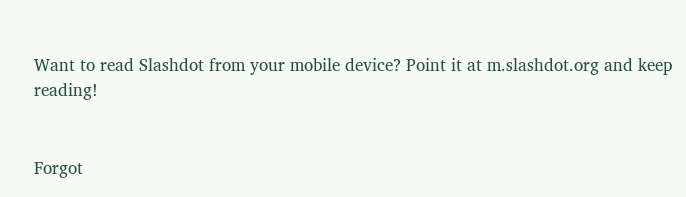Want to read Slashdot from your mobile device? Point it at m.slashdot.org and keep reading!


Forgot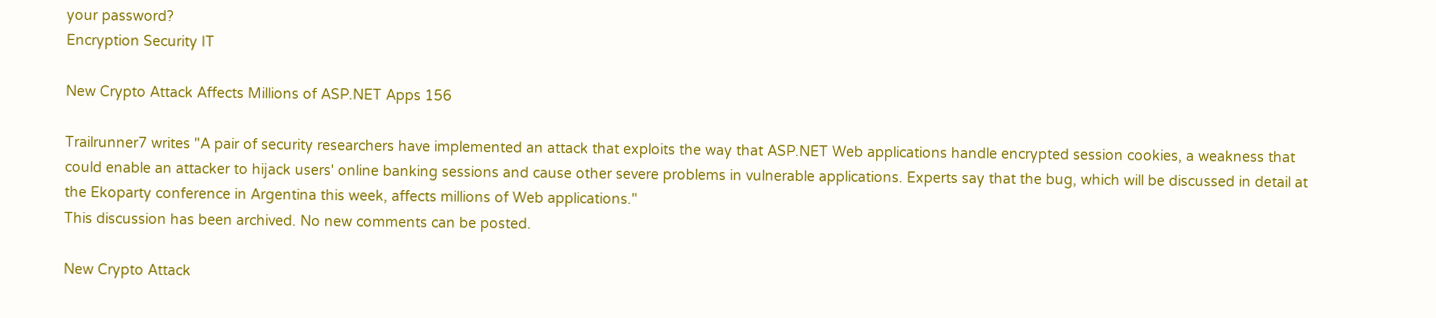your password?
Encryption Security IT

New Crypto Attack Affects Millions of ASP.NET Apps 156

Trailrunner7 writes "A pair of security researchers have implemented an attack that exploits the way that ASP.NET Web applications handle encrypted session cookies, a weakness that could enable an attacker to hijack users' online banking sessions and cause other severe problems in vulnerable applications. Experts say that the bug, which will be discussed in detail at the Ekoparty conference in Argentina this week, affects millions of Web applications."
This discussion has been archived. No new comments can be posted.

New Crypto Attack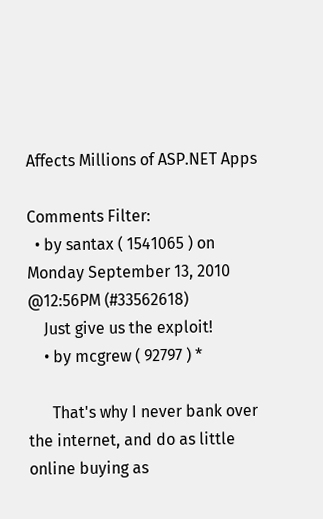Affects Millions of ASP.NET Apps

Comments Filter:
  • by santax ( 1541065 ) on Monday September 13, 2010 @12:56PM (#33562618)
    Just give us the exploit!
    • by mcgrew ( 92797 ) *

      That's why I never bank over the internet, and do as little online buying as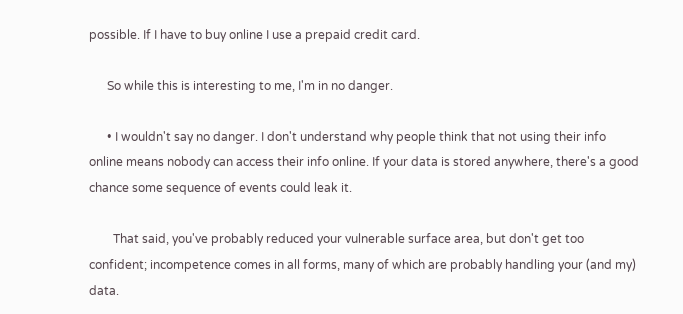possible. If I have to buy online I use a prepaid credit card.

      So while this is interesting to me, I'm in no danger.

      • I wouldn't say no danger. I don't understand why people think that not using their info online means nobody can access their info online. If your data is stored anywhere, there's a good chance some sequence of events could leak it.

        That said, you've probably reduced your vulnerable surface area, but don't get too confident; incompetence comes in all forms, many of which are probably handling your (and my) data.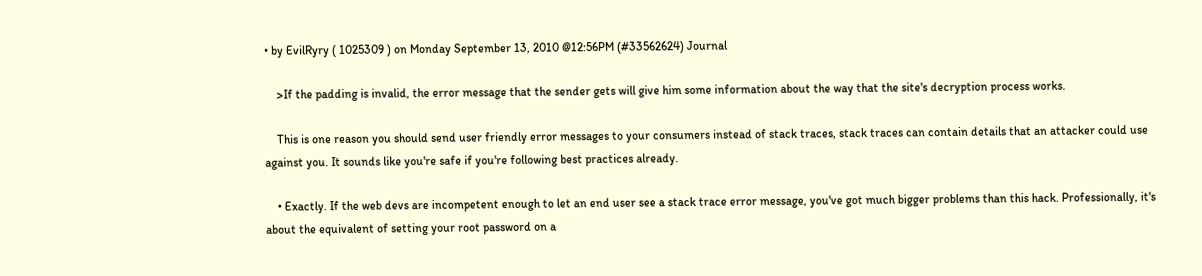• by EvilRyry ( 1025309 ) on Monday September 13, 2010 @12:56PM (#33562624) Journal

    >If the padding is invalid, the error message that the sender gets will give him some information about the way that the site's decryption process works.

    This is one reason you should send user friendly error messages to your consumers instead of stack traces, stack traces can contain details that an attacker could use against you. It sounds like you're safe if you're following best practices already.

    • Exactly. If the web devs are incompetent enough to let an end user see a stack trace error message, you've got much bigger problems than this hack. Professionally, it's about the equivalent of setting your root password on a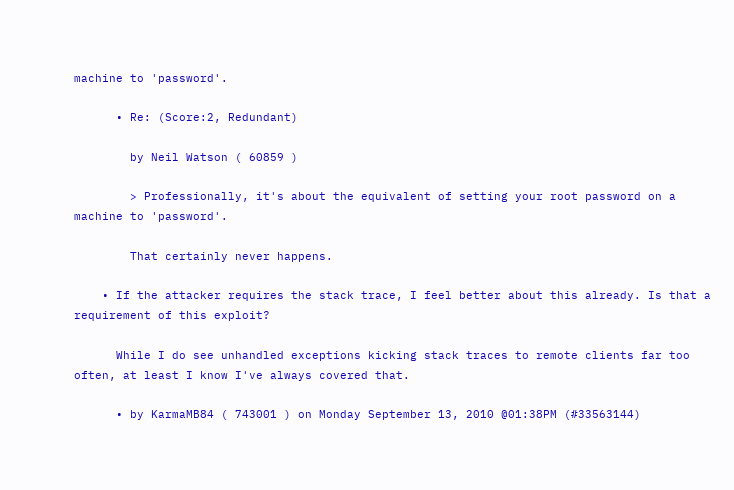machine to 'password'.

      • Re: (Score:2, Redundant)

        by Neil Watson ( 60859 )

        > Professionally, it's about the equivalent of setting your root password on a machine to 'password'.

        That certainly never happens.

    • If the attacker requires the stack trace, I feel better about this already. Is that a requirement of this exploit?

      While I do see unhandled exceptions kicking stack traces to remote clients far too often, at least I know I've always covered that.

      • by KarmaMB84 ( 743001 ) on Monday September 13, 2010 @01:38PM (#33563144)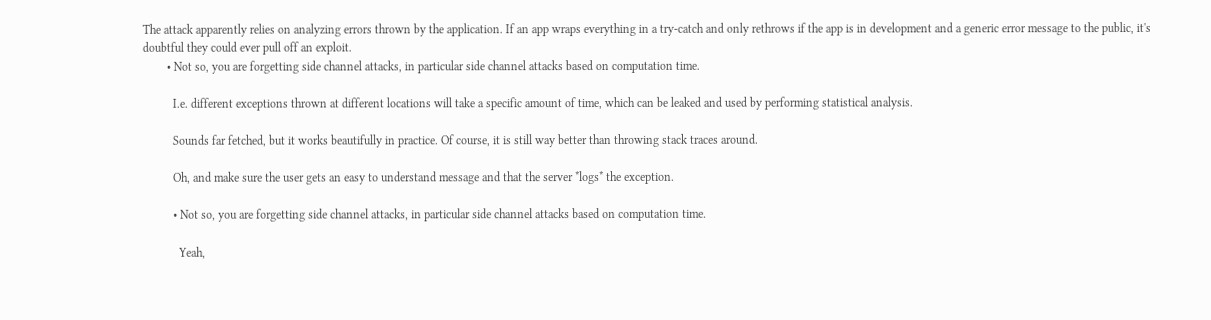The attack apparently relies on analyzing errors thrown by the application. If an app wraps everything in a try-catch and only rethrows if the app is in development and a generic error message to the public, it's doubtful they could ever pull off an exploit.
        • Not so, you are forgetting side channel attacks, in particular side channel attacks based on computation time.

          I.e. different exceptions thrown at different locations will take a specific amount of time, which can be leaked and used by performing statistical analysis.

          Sounds far fetched, but it works beautifully in practice. Of course, it is still way better than throwing stack traces around.

          Oh, and make sure the user gets an easy to understand message and that the server *logs* the exception.

          • Not so, you are forgetting side channel attacks, in particular side channel attacks based on computation time.

            Yeah,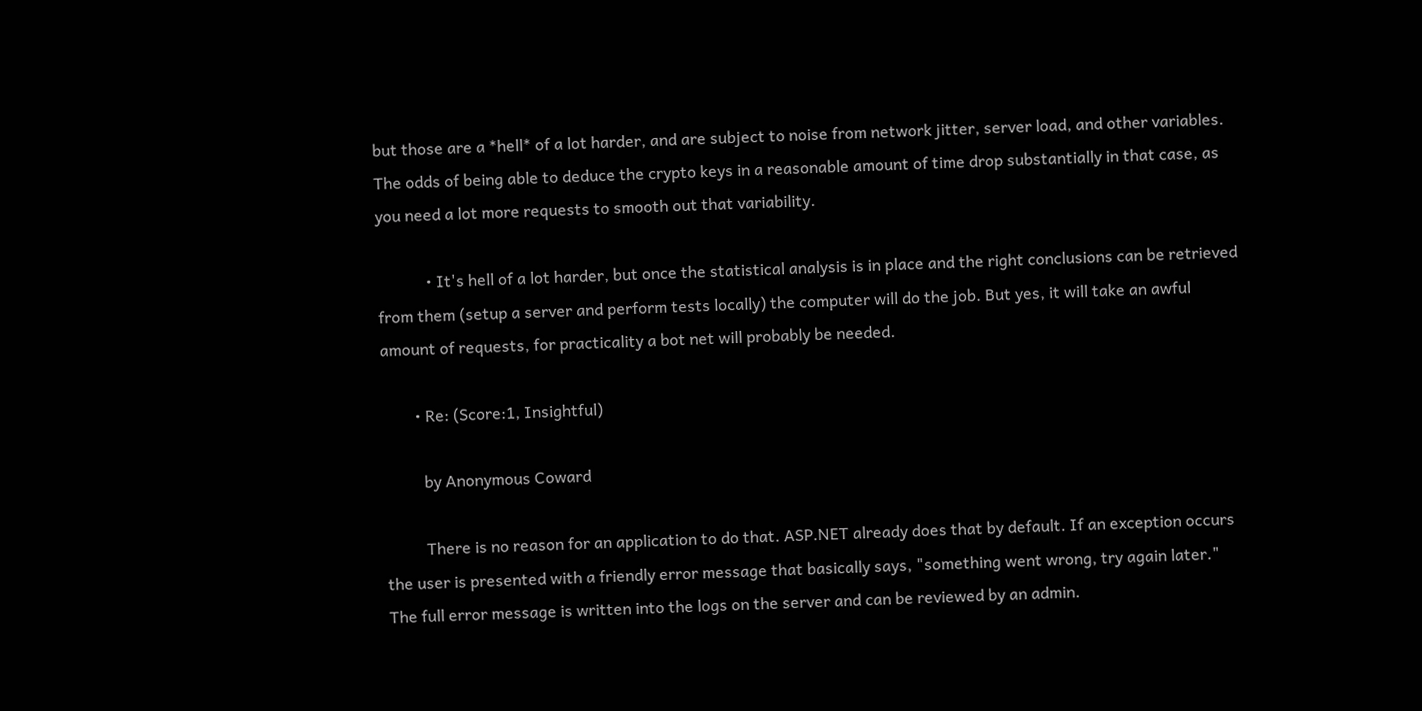but those are a *hell* of a lot harder, and are subject to noise from network jitter, server load, and other variables. The odds of being able to deduce the crypto keys in a reasonable amount of time drop substantially in that case, as you need a lot more requests to smooth out that variability.

            • It's hell of a lot harder, but once the statistical analysis is in place and the right conclusions can be retrieved from them (setup a server and perform tests locally) the computer will do the job. But yes, it will take an awful amount of requests, for practicality a bot net will probably be needed.

        • Re: (Score:1, Insightful)

          by Anonymous Coward

          There is no reason for an application to do that. ASP.NET already does that by default. If an exception occurs the user is presented with a friendly error message that basically says, "something went wrong, try again later." The full error message is written into the logs on the server and can be reviewed by an admin.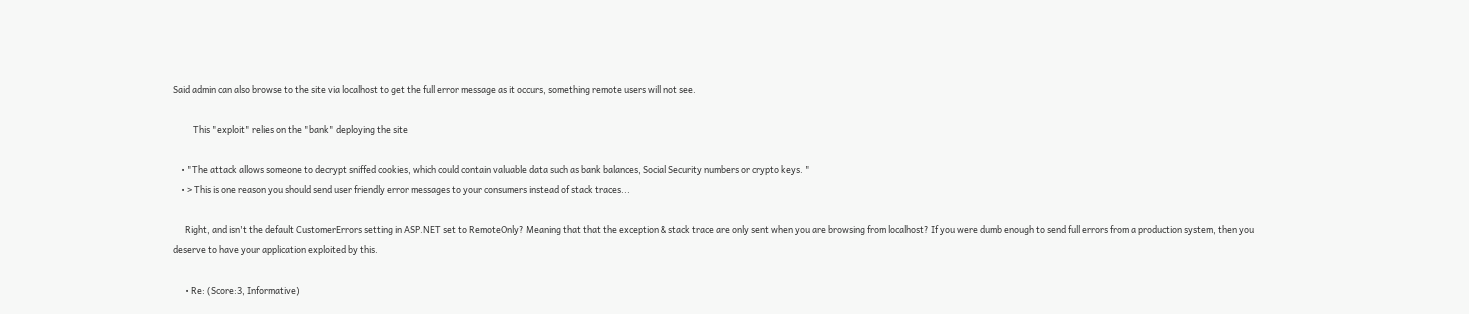Said admin can also browse to the site via localhost to get the full error message as it occurs, something remote users will not see.

          This "exploit" relies on the "bank" deploying the site

    • "The attack allows someone to decrypt sniffed cookies, which could contain valuable data such as bank balances, Social Security numbers or crypto keys. "
    • > This is one reason you should send user friendly error messages to your consumers instead of stack traces...

      Right, and isn't the default CustomerErrors setting in ASP.NET set to RemoteOnly? Meaning that that the exception & stack trace are only sent when you are browsing from localhost? If you were dumb enough to send full errors from a production system, then you deserve to have your application exploited by this.

      • Re: (Score:3, Informative)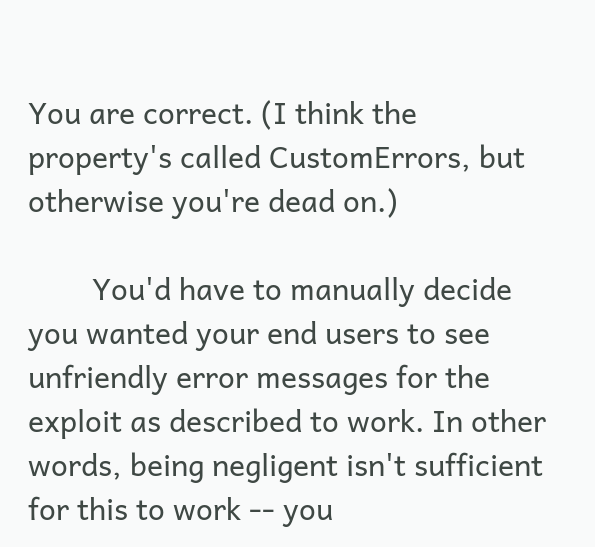You are correct. (I think the property's called CustomErrors, but otherwise you're dead on.)

        You'd have to manually decide you wanted your end users to see unfriendly error messages for the exploit as described to work. In other words, being negligent isn't sufficient for this to work -- you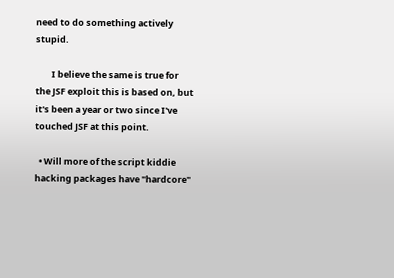need to do something actively stupid.

        I believe the same is true for the JSF exploit this is based on, but it's been a year or two since I've touched JSF at this point.

  • Will more of the script kiddie hacking packages have "hardcore"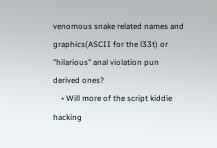venomous snake related names and graphics(ASCII for the l33t) or "hilarious" anal violation pun derived ones?
    • Will more of the script kiddie hacking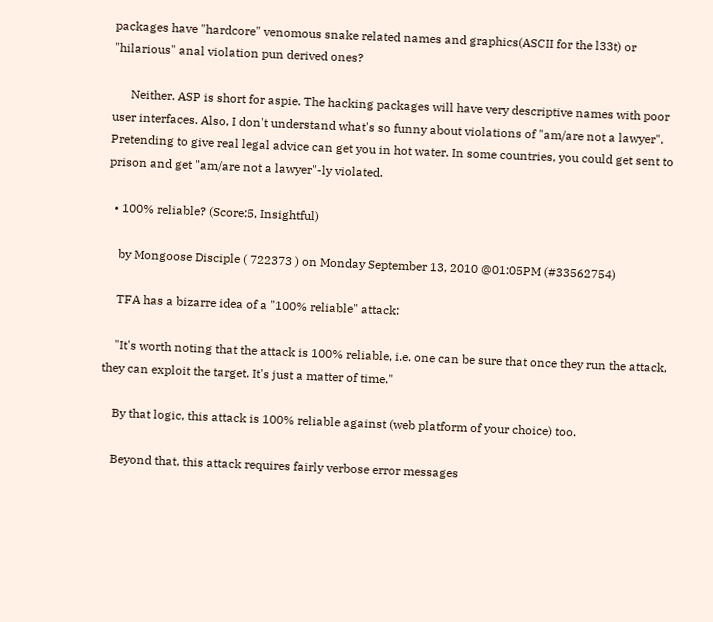packages have "hardcore" venomous snake related names and graphics(ASCII for the l33t) or "hilarious" anal violation pun derived ones?

      Neither. ASP is short for aspie. The hacking packages will have very descriptive names with poor user interfaces. Also, I don't understand what's so funny about violations of "am/are not a lawyer". Pretending to give real legal advice can get you in hot water. In some countries, you could get sent to prison and get "am/are not a lawyer"-ly violated.

  • 100% reliable? (Score:5, Insightful)

    by Mongoose Disciple ( 722373 ) on Monday September 13, 2010 @01:05PM (#33562754)

    TFA has a bizarre idea of a "100% reliable" attack:

    "It's worth noting that the attack is 100% reliable, i.e. one can be sure that once they run the attack, they can exploit the target. It's just a matter of time."

    By that logic, this attack is 100% reliable against (web platform of your choice) too.

    Beyond that, this attack requires fairly verbose error messages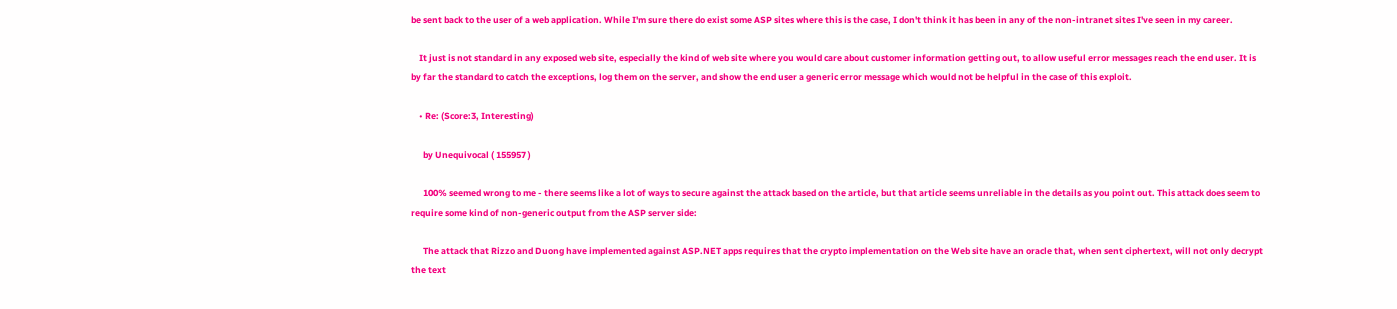be sent back to the user of a web application. While I'm sure there do exist some ASP sites where this is the case, I don't think it has been in any of the non-intranet sites I've seen in my career.

    It just is not standard in any exposed web site, especially the kind of web site where you would care about customer information getting out, to allow useful error messages reach the end user. It is by far the standard to catch the exceptions, log them on the server, and show the end user a generic error message which would not be helpful in the case of this exploit.

    • Re: (Score:3, Interesting)

      by Unequivocal ( 155957 )

      100% seemed wrong to me - there seems like a lot of ways to secure against the attack based on the article, but that article seems unreliable in the details as you point out. This attack does seem to require some kind of non-generic output from the ASP server side:

      The attack that Rizzo and Duong have implemented against ASP.NET apps requires that the crypto implementation on the Web site have an oracle that, when sent ciphertext, will not only decrypt the text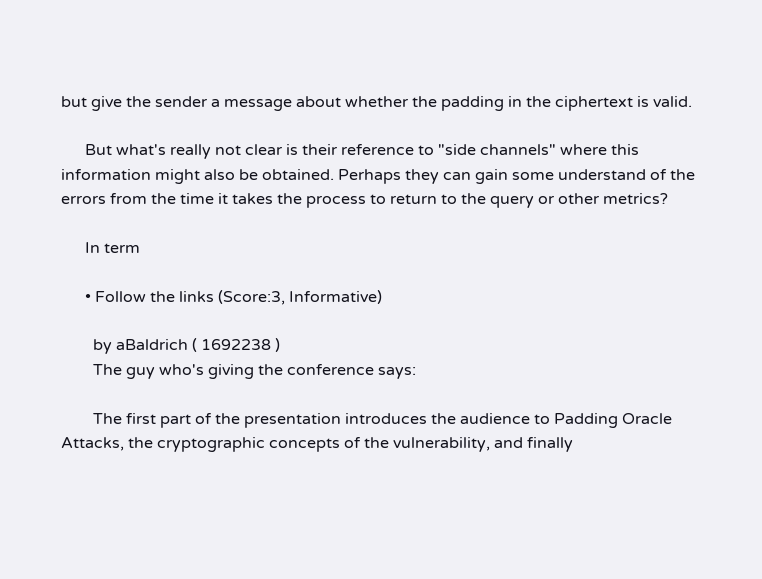but give the sender a message about whether the padding in the ciphertext is valid.

      But what's really not clear is their reference to "side channels" where this information might also be obtained. Perhaps they can gain some understand of the errors from the time it takes the process to return to the query or other metrics?

      In term

      • Follow the links (Score:3, Informative)

        by aBaldrich ( 1692238 )
        The guy who's giving the conference says:

        The first part of the presentation introduces the audience to Padding Oracle Attacks, the cryptographic concepts of the vulnerability, and finally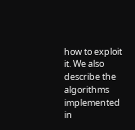how to exploit it. We also describe the algorithms implemented in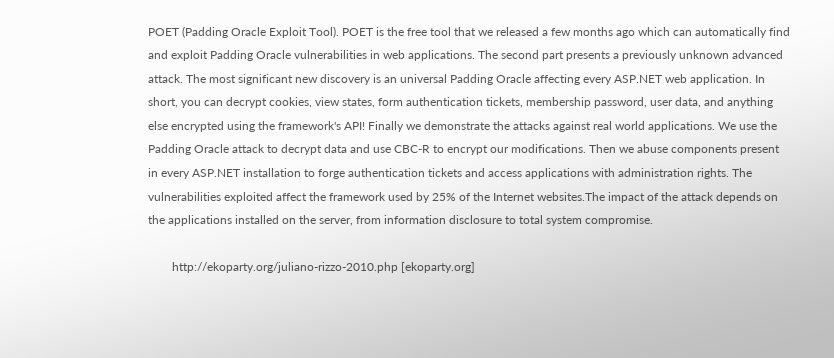POET (Padding Oracle Exploit Tool). POET is the free tool that we released a few months ago which can automatically find and exploit Padding Oracle vulnerabilities in web applications. The second part presents a previously unknown advanced attack. The most significant new discovery is an universal Padding Oracle affecting every ASP.NET web application. In short, you can decrypt cookies, view states, form authentication tickets, membership password, user data, and anything else encrypted using the framework's API! Finally we demonstrate the attacks against real world applications. We use the Padding Oracle attack to decrypt data and use CBC-R to encrypt our modifications. Then we abuse components present in every ASP.NET installation to forge authentication tickets and access applications with administration rights. The vulnerabilities exploited affect the framework used by 25% of the Internet websites.The impact of the attack depends on the applications installed on the server, from information disclosure to total system compromise.

        http://ekoparty.org/juliano-rizzo-2010.php [ekoparty.org]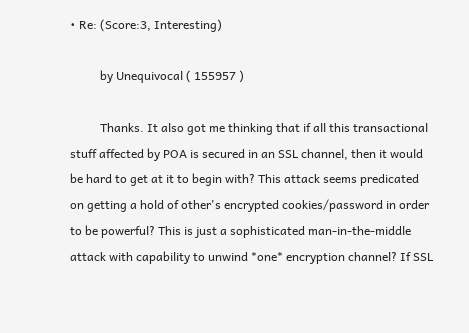• Re: (Score:3, Interesting)

          by Unequivocal ( 155957 )

          Thanks. It also got me thinking that if all this transactional stuff affected by POA is secured in an SSL channel, then it would be hard to get at it to begin with? This attack seems predicated on getting a hold of other's encrypted cookies/password in order to be powerful? This is just a sophisticated man-in-the-middle attack with capability to unwind *one* encryption channel? If SSL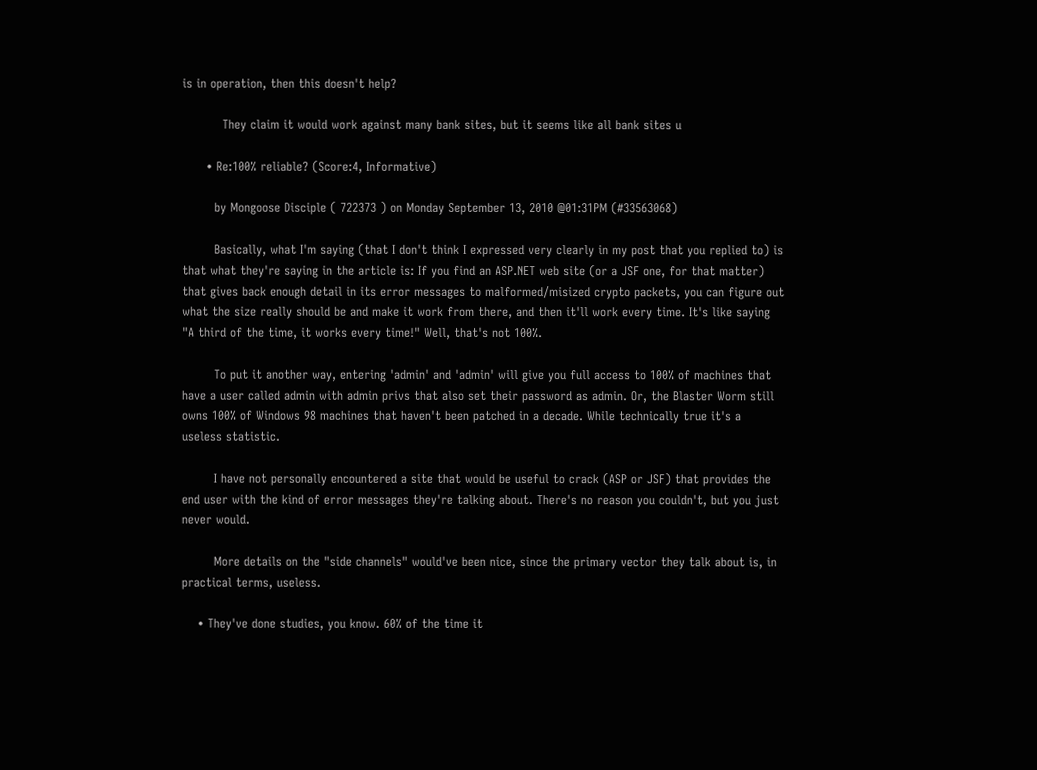is in operation, then this doesn't help?

          They claim it would work against many bank sites, but it seems like all bank sites u

      • Re:100% reliable? (Score:4, Informative)

        by Mongoose Disciple ( 722373 ) on Monday September 13, 2010 @01:31PM (#33563068)

        Basically, what I'm saying (that I don't think I expressed very clearly in my post that you replied to) is that what they're saying in the article is: If you find an ASP.NET web site (or a JSF one, for that matter) that gives back enough detail in its error messages to malformed/misized crypto packets, you can figure out what the size really should be and make it work from there, and then it'll work every time. It's like saying "A third of the time, it works every time!" Well, that's not 100%.

        To put it another way, entering 'admin' and 'admin' will give you full access to 100% of machines that have a user called admin with admin privs that also set their password as admin. Or, the Blaster Worm still owns 100% of Windows 98 machines that haven't been patched in a decade. While technically true it's a useless statistic.

        I have not personally encountered a site that would be useful to crack (ASP or JSF) that provides the end user with the kind of error messages they're talking about. There's no reason you couldn't, but you just never would.

        More details on the "side channels" would've been nice, since the primary vector they talk about is, in practical terms, useless.

    • They've done studies, you know. 60% of the time it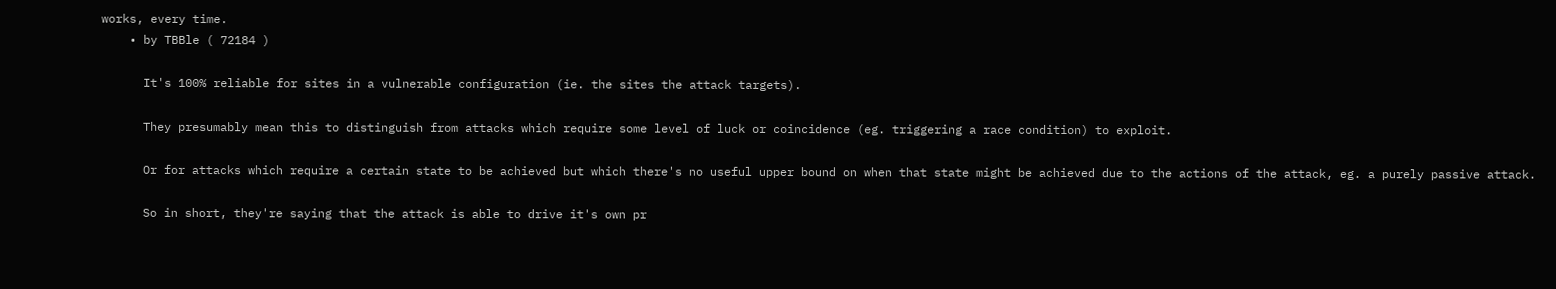works, every time.
    • by TBBle ( 72184 )

      It's 100% reliable for sites in a vulnerable configuration (ie. the sites the attack targets).

      They presumably mean this to distinguish from attacks which require some level of luck or coincidence (eg. triggering a race condition) to exploit.

      Or for attacks which require a certain state to be achieved but which there's no useful upper bound on when that state might be achieved due to the actions of the attack, eg. a purely passive attack.

      So in short, they're saying that the attack is able to drive it's own pr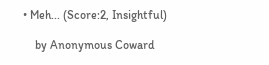• Meh... (Score:2, Insightful)

    by Anonymous Coward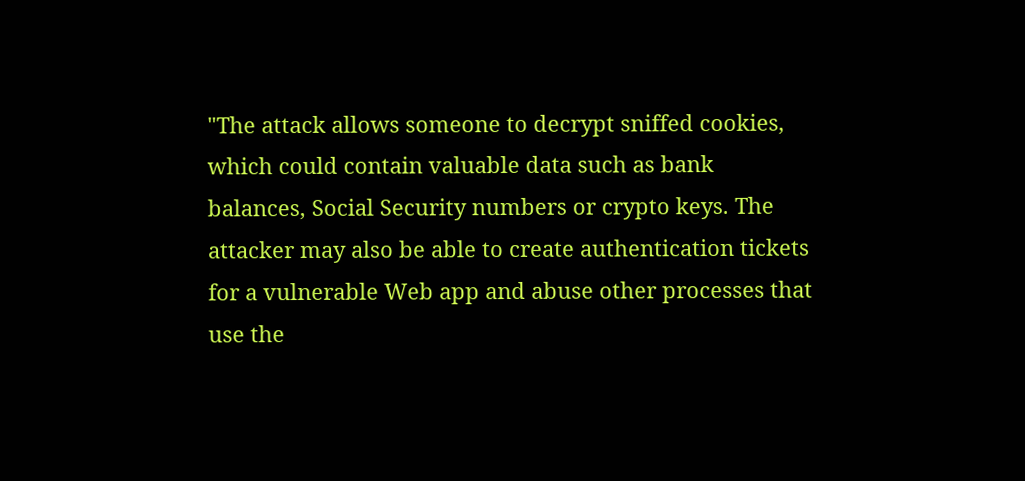"The attack allows someone to decrypt sniffed cookies, which could contain valuable data such as bank balances, Social Security numbers or crypto keys. The attacker may also be able to create authentication tickets for a vulnerable Web app and abuse other processes that use the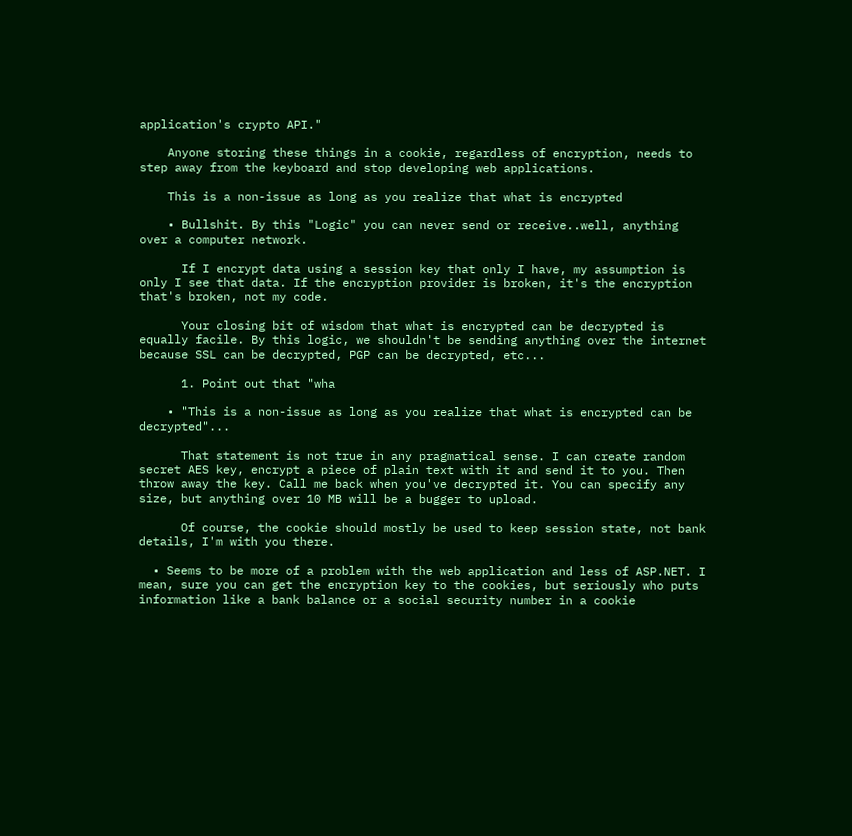application's crypto API."

    Anyone storing these things in a cookie, regardless of encryption, needs to step away from the keyboard and stop developing web applications.

    This is a non-issue as long as you realize that what is encrypted

    • Bullshit. By this "Logic" you can never send or receive..well, anything over a computer network.

      If I encrypt data using a session key that only I have, my assumption is only I see that data. If the encryption provider is broken, it's the encryption that's broken, not my code.

      Your closing bit of wisdom that what is encrypted can be decrypted is equally facile. By this logic, we shouldn't be sending anything over the internet because SSL can be decrypted, PGP can be decrypted, etc...

      1. Point out that "wha

    • "This is a non-issue as long as you realize that what is encrypted can be decrypted"...

      That statement is not true in any pragmatical sense. I can create random secret AES key, encrypt a piece of plain text with it and send it to you. Then throw away the key. Call me back when you've decrypted it. You can specify any size, but anything over 10 MB will be a bugger to upload.

      Of course, the cookie should mostly be used to keep session state, not bank details, I'm with you there.

  • Seems to be more of a problem with the web application and less of ASP.NET. I mean, sure you can get the encryption key to the cookies, but seriously who puts information like a bank balance or a social security number in a cookie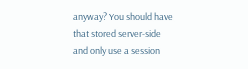anyway? You should have that stored server-side and only use a session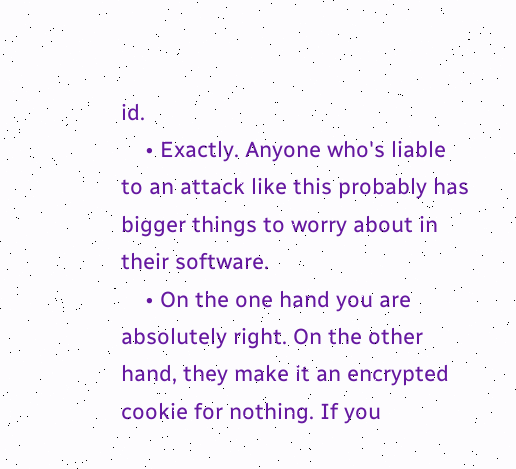id.
    • Exactly. Anyone who's liable to an attack like this probably has bigger things to worry about in their software.
    • On the one hand you are absolutely right. On the other hand, they make it an encrypted cookie for nothing. If you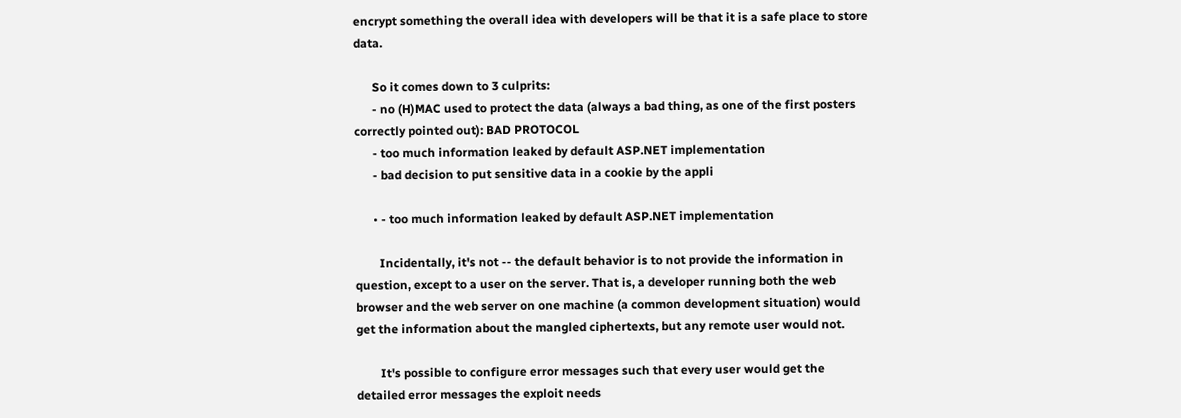encrypt something the overall idea with developers will be that it is a safe place to store data.

      So it comes down to 3 culprits:
      - no (H)MAC used to protect the data (always a bad thing, as one of the first posters correctly pointed out): BAD PROTOCOL
      - too much information leaked by default ASP.NET implementation
      - bad decision to put sensitive data in a cookie by the appli

      • - too much information leaked by default ASP.NET implementation

        Incidentally, it's not -- the default behavior is to not provide the information in question, except to a user on the server. That is, a developer running both the web browser and the web server on one machine (a common development situation) would get the information about the mangled ciphertexts, but any remote user would not.

        It's possible to configure error messages such that every user would get the detailed error messages the exploit needs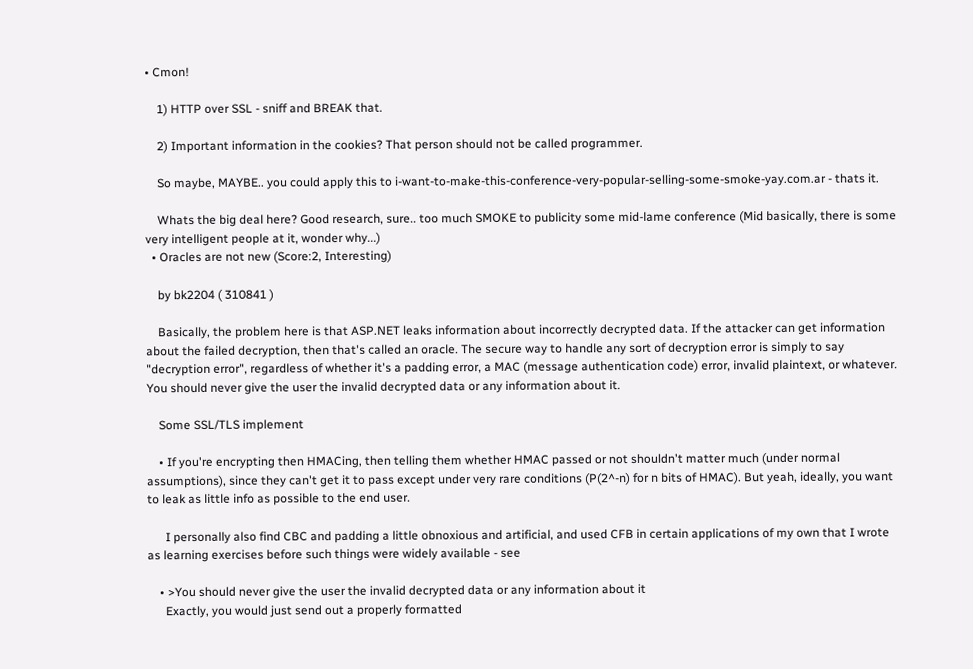• Cmon!

    1) HTTP over SSL - sniff and BREAK that.

    2) Important information in the cookies? That person should not be called programmer.

    So maybe, MAYBE.. you could apply this to i-want-to-make-this-conference-very-popular-selling-some-smoke-yay.com.ar - thats it.

    Whats the big deal here? Good research, sure.. too much SMOKE to publicity some mid-lame conference (Mid basically, there is some very intelligent people at it, wonder why...)
  • Oracles are not new (Score:2, Interesting)

    by bk2204 ( 310841 )

    Basically, the problem here is that ASP.NET leaks information about incorrectly decrypted data. If the attacker can get information about the failed decryption, then that's called an oracle. The secure way to handle any sort of decryption error is simply to say "decryption error", regardless of whether it's a padding error, a MAC (message authentication code) error, invalid plaintext, or whatever. You should never give the user the invalid decrypted data or any information about it.

    Some SSL/TLS implement

    • If you're encrypting then HMACing, then telling them whether HMAC passed or not shouldn't matter much (under normal assumptions), since they can't get it to pass except under very rare conditions (P(2^-n) for n bits of HMAC). But yeah, ideally, you want to leak as little info as possible to the end user.

      I personally also find CBC and padding a little obnoxious and artificial, and used CFB in certain applications of my own that I wrote as learning exercises before such things were widely available - see

    • >You should never give the user the invalid decrypted data or any information about it
      Exactly, you would just send out a properly formatted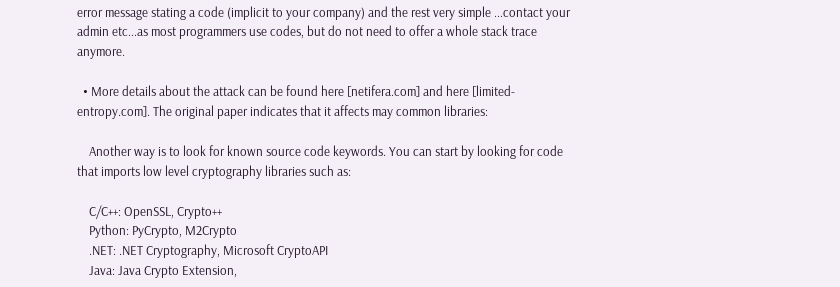error message stating a code (implicit to your company) and the rest very simple ...contact your admin etc...as most programmers use codes, but do not need to offer a whole stack trace anymore.

  • More details about the attack can be found here [netifera.com] and here [limited-entropy.com]. The original paper indicates that it affects may common libraries:

    Another way is to look for known source code keywords. You can start by looking for code that imports low level cryptography libraries such as:

    C/C++: OpenSSL, Crypto++
    Python: PyCrypto, M2Crypto
    .NET: .NET Cryptography, Microsoft CryptoAPI
    Java: Java Crypto Extension,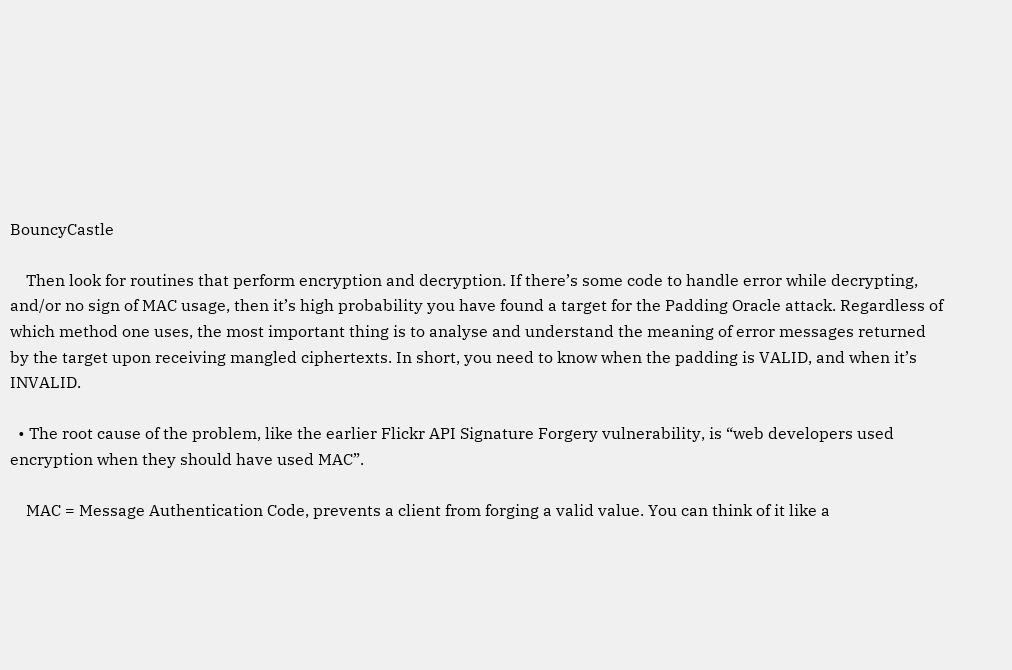BouncyCastle

    Then look for routines that perform encryption and decryption. If there’s some code to handle error while decrypting, and/or no sign of MAC usage, then it’s high probability you have found a target for the Padding Oracle attack. Regardless of which method one uses, the most important thing is to analyse and understand the meaning of error messages returned by the target upon receiving mangled ciphertexts. In short, you need to know when the padding is VALID, and when it’s INVALID.

  • The root cause of the problem, like the earlier Flickr API Signature Forgery vulnerability, is “web developers used encryption when they should have used MAC”.

    MAC = Message Authentication Code, prevents a client from forging a valid value. You can think of it like a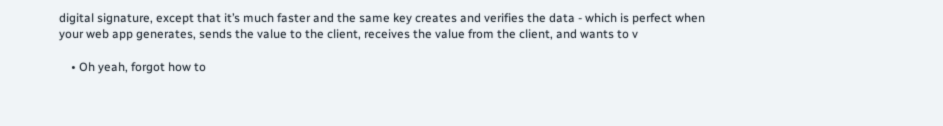digital signature, except that it’s much faster and the same key creates and verifies the data - which is perfect when your web app generates, sends the value to the client, receives the value from the client, and wants to v

    • Oh yeah, forgot how to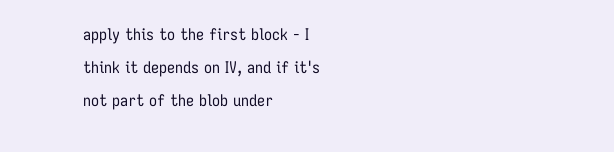apply this to the first block - I think it depends on IV, and if it's not part of the blob under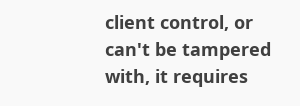client control, or can't be tampered with, it requires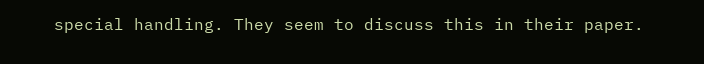special handling. They seem to discuss this in their paper.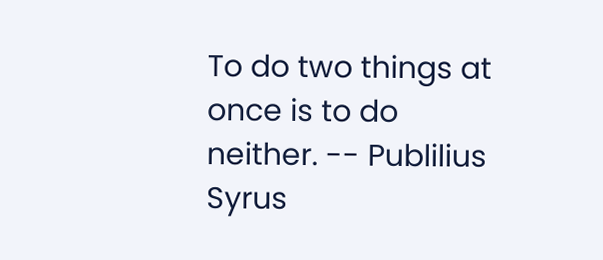To do two things at once is to do neither. -- Publilius Syrus